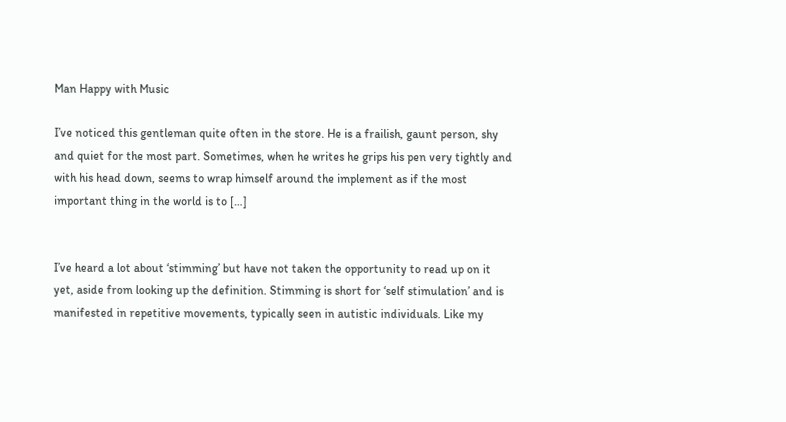Man Happy with Music

I’ve noticed this gentleman quite often in the store. He is a frailish, gaunt person, shy and quiet for the most part. Sometimes, when he writes he grips his pen very tightly and with his head down, seems to wrap himself around the implement as if the most important thing in the world is to […]


I’ve heard a lot about ‘stimming’ but have not taken the opportunity to read up on it yet, aside from looking up the definition. Stimming is short for ‘self stimulation’ and is manifested in repetitive movements, typically seen in autistic individuals. Like my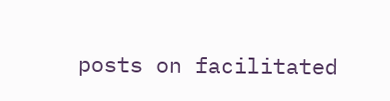posts on facilitated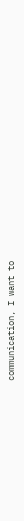communication, I want to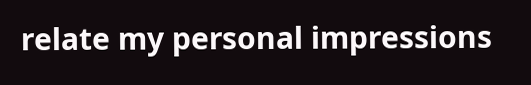relate my personal impressions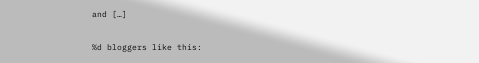and […]

%d bloggers like this: